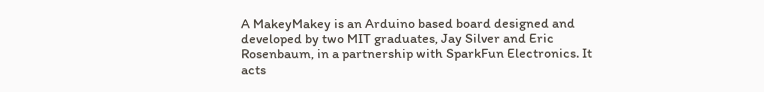A MakeyMakey is an Arduino based board designed and developed by two MIT graduates, Jay Silver and Eric Rosenbaum, in a partnership with SparkFun Electronics. It acts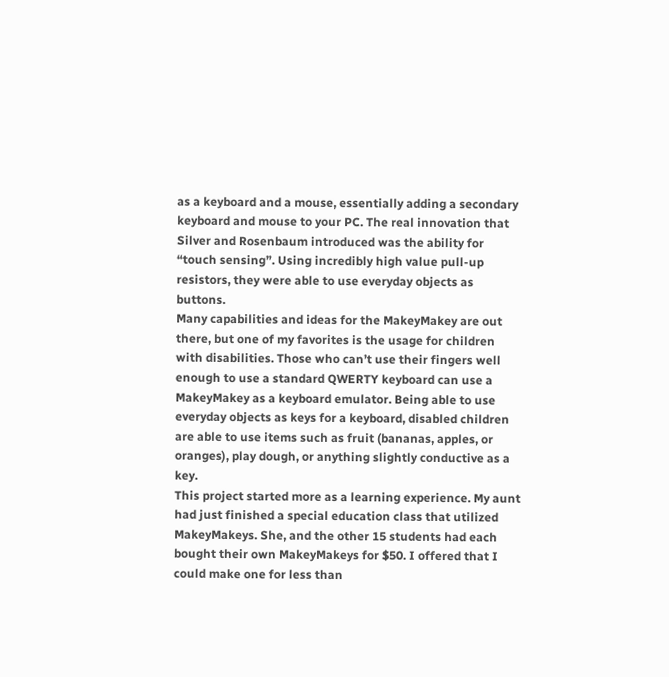as a keyboard and a mouse, essentially adding a secondary keyboard and mouse to your PC. The real innovation that Silver and Rosenbaum introduced was the ability for “touch sensing”. Using incredibly high value pull-up resistors, they were able to use everyday objects as buttons.
Many capabilities and ideas for the MakeyMakey are out there, but one of my favorites is the usage for children with disabilities. Those who can’t use their fingers well enough to use a standard QWERTY keyboard can use a MakeyMakey as a keyboard emulator. Being able to use everyday objects as keys for a keyboard, disabled children are able to use items such as fruit (bananas, apples, or oranges), play dough, or anything slightly conductive as a key.
This project started more as a learning experience. My aunt had just finished a special education class that utilized MakeyMakeys. She, and the other 15 students had each bought their own MakeyMakeys for $50. I offered that I could make one for less than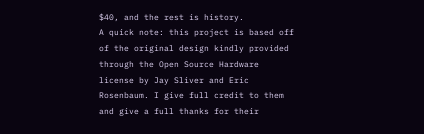$40, and the rest is history.
A quick note: this project is based off of the original design kindly provided through the Open Source Hardware license by Jay Sliver and Eric Rosenbaum. I give full credit to them and give a full thanks for their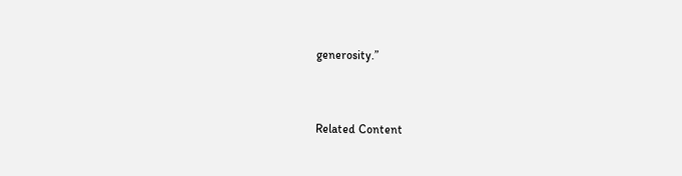generosity.”


Related Content